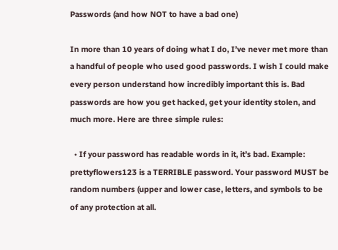Passwords (and how NOT to have a bad one)

In more than 10 years of doing what I do, I’ve never met more than a handful of people who used good passwords. I wish I could make every person understand how incredibly important this is. Bad passwords are how you get hacked, get your identity stolen, and much more. Here are three simple rules:

  • If your password has readable words in it, it’s bad. Example: prettyflowers123 is a TERRIBLE password. Your password MUST be random numbers (upper and lower case, letters, and symbols to be of any protection at all.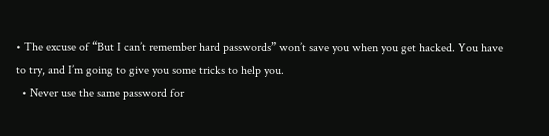• The excuse of “But I can’t remember hard passwords” won’t save you when you get hacked. You have to try, and I’m going to give you some tricks to help you.
  • Never use the same password for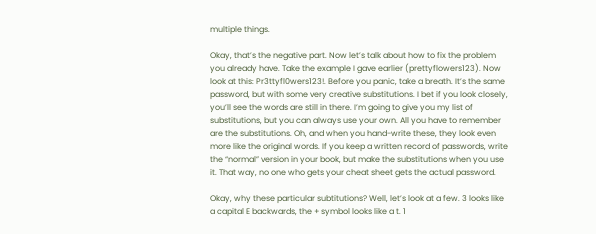multiple things.

Okay, that’s the negative part. Now let’s talk about how to fix the problem you already have. Take the example I gave earlier (prettyflowers123). Now look at this: Pr3ttyfl0wers123!. Before you panic, take a breath. It’s the same password, but with some very creative substitutions. I bet if you look closely, you’ll see the words are still in there. I’m going to give you my list of substitutions, but you can always use your own. All you have to remember are the substitutions. Oh, and when you hand-write these, they look even more like the original words. If you keep a written record of passwords, write the “normal” version in your book, but make the substitutions when you use it. That way, no one who gets your cheat sheet gets the actual password.

Okay, why these particular subtitutions? Well, let’s look at a few. 3 looks like a capital E backwards, the + symbol looks like a t. 1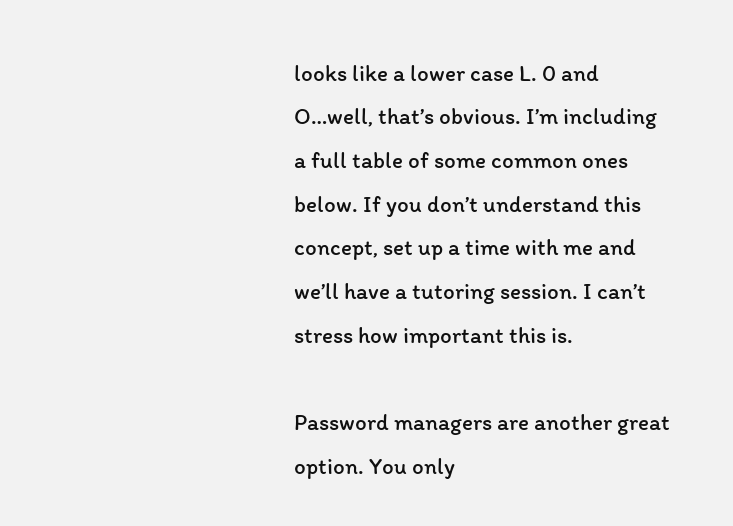looks like a lower case L. 0 and O…well, that’s obvious. I’m including a full table of some common ones below. If you don’t understand this concept, set up a time with me and we’ll have a tutoring session. I can’t stress how important this is.

Password managers are another great option. You only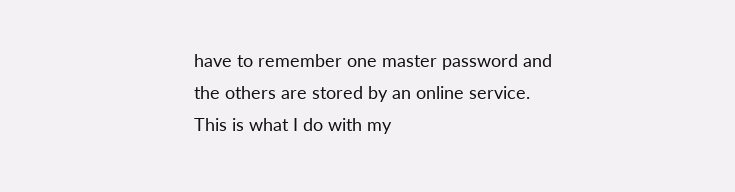have to remember one master password and the others are stored by an online service. This is what I do with my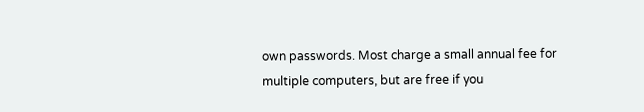own passwords. Most charge a small annual fee for multiple computers, but are free if you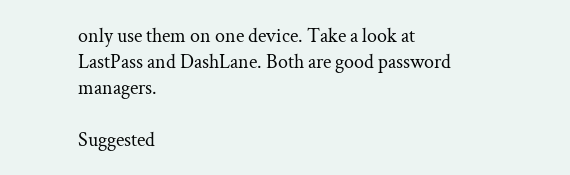only use them on one device. Take a look at LastPass and DashLane. Both are good password managers.

Suggested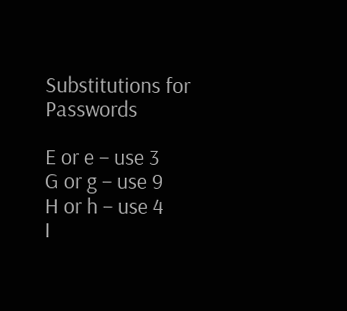Substitutions for Passwords

E or e – use 3
G or g – use 9
H or h – use 4
I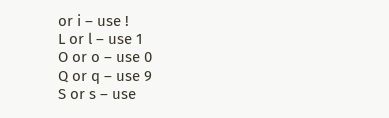or i – use !
L or l – use 1
O or o – use 0
Q or q – use 9
S or s – use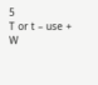5
T or t – use +
W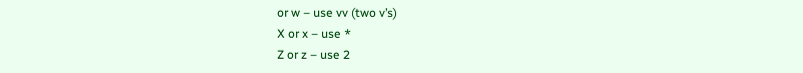or w – use vv (two v’s)
X or x – use *
Z or z – use 2